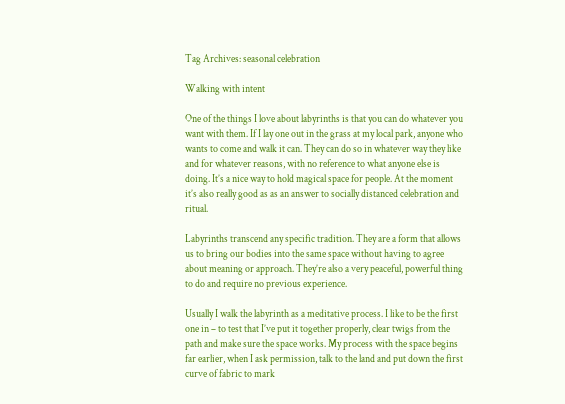Tag Archives: seasonal celebration

Walking with intent

One of the things I love about labyrinths is that you can do whatever you want with them. If I lay one out in the grass at my local park, anyone who wants to come and walk it can. They can do so in whatever way they like and for whatever reasons, with no reference to what anyone else is doing. It’s a nice way to hold magical space for people. At the moment it’s also really good as as an answer to socially distanced celebration and ritual.

Labyrinths transcend any specific tradition. They are a form that allows us to bring our bodies into the same space without having to agree about meaning or approach. They’re also a very peaceful, powerful thing to do and require no previous experience.

Usually I walk the labyrinth as a meditative process. I like to be the first one in – to test that I’ve put it together properly, clear twigs from the path and make sure the space works. My process with the space begins far earlier, when I ask permission, talk to the land and put down the first curve of fabric to mark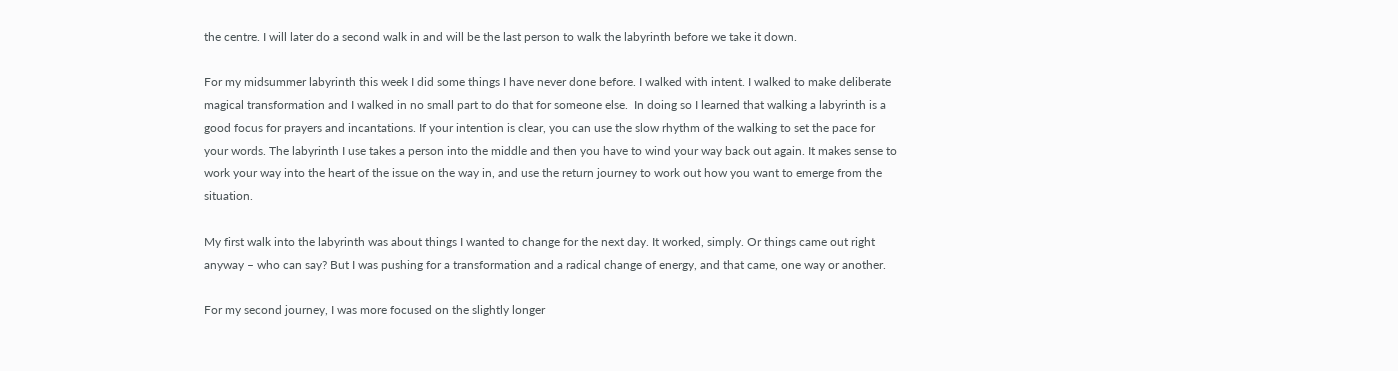the centre. I will later do a second walk in and will be the last person to walk the labyrinth before we take it down.

For my midsummer labyrinth this week I did some things I have never done before. I walked with intent. I walked to make deliberate magical transformation and I walked in no small part to do that for someone else.  In doing so I learned that walking a labyrinth is a good focus for prayers and incantations. If your intention is clear, you can use the slow rhythm of the walking to set the pace for your words. The labyrinth I use takes a person into the middle and then you have to wind your way back out again. It makes sense to work your way into the heart of the issue on the way in, and use the return journey to work out how you want to emerge from the situation.

My first walk into the labyrinth was about things I wanted to change for the next day. It worked, simply. Or things came out right anyway – who can say? But I was pushing for a transformation and a radical change of energy, and that came, one way or another.

For my second journey, I was more focused on the slightly longer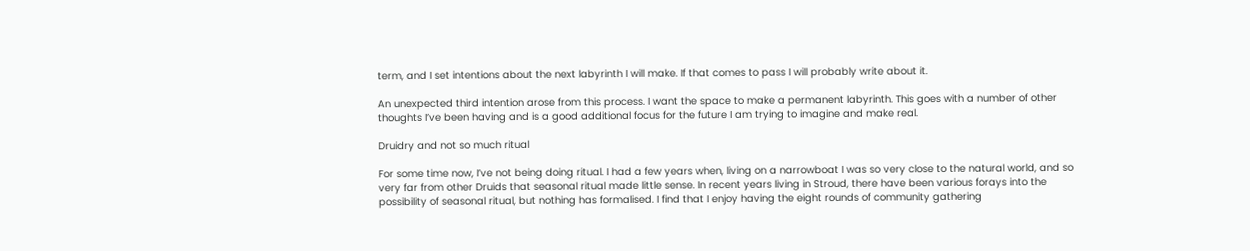term, and I set intentions about the next labyrinth I will make. If that comes to pass I will probably write about it.

An unexpected third intention arose from this process. I want the space to make a permanent labyrinth. This goes with a number of other thoughts I’ve been having and is a good additional focus for the future I am trying to imagine and make real.

Druidry and not so much ritual

For some time now, I’ve not being doing ritual. I had a few years when, living on a narrowboat I was so very close to the natural world, and so very far from other Druids that seasonal ritual made little sense. In recent years living in Stroud, there have been various forays into the possibility of seasonal ritual, but nothing has formalised. I find that I enjoy having the eight rounds of community gathering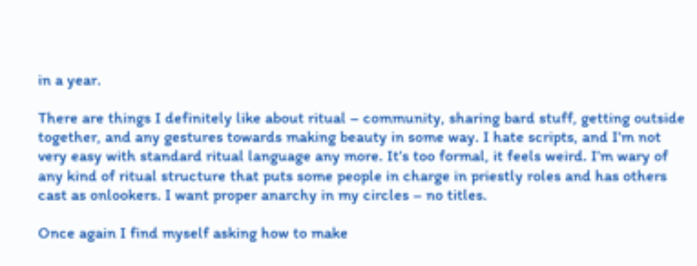in a year.

There are things I definitely like about ritual – community, sharing bard stuff, getting outside together, and any gestures towards making beauty in some way. I hate scripts, and I’m not very easy with standard ritual language any more. It’s too formal, it feels weird. I’m wary of any kind of ritual structure that puts some people in charge in priestly roles and has others cast as onlookers. I want proper anarchy in my circles – no titles.

Once again I find myself asking how to make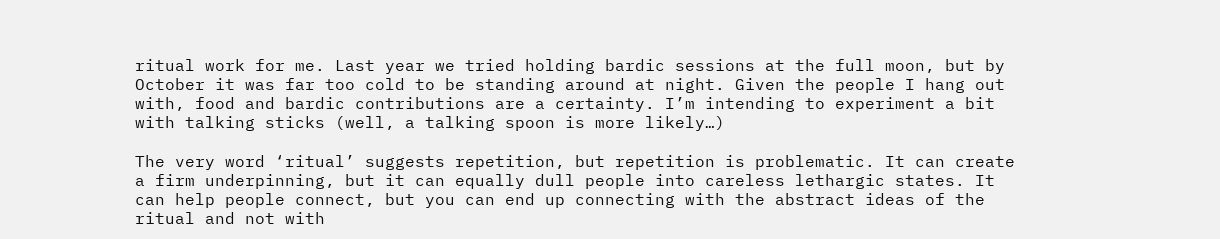ritual work for me. Last year we tried holding bardic sessions at the full moon, but by October it was far too cold to be standing around at night. Given the people I hang out with, food and bardic contributions are a certainty. I’m intending to experiment a bit with talking sticks (well, a talking spoon is more likely…)

The very word ‘ritual’ suggests repetition, but repetition is problematic. It can create a firm underpinning, but it can equally dull people into careless lethargic states. It can help people connect, but you can end up connecting with the abstract ideas of the ritual and not with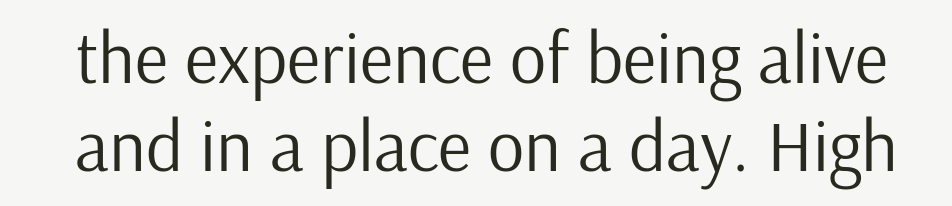the experience of being alive and in a place on a day. High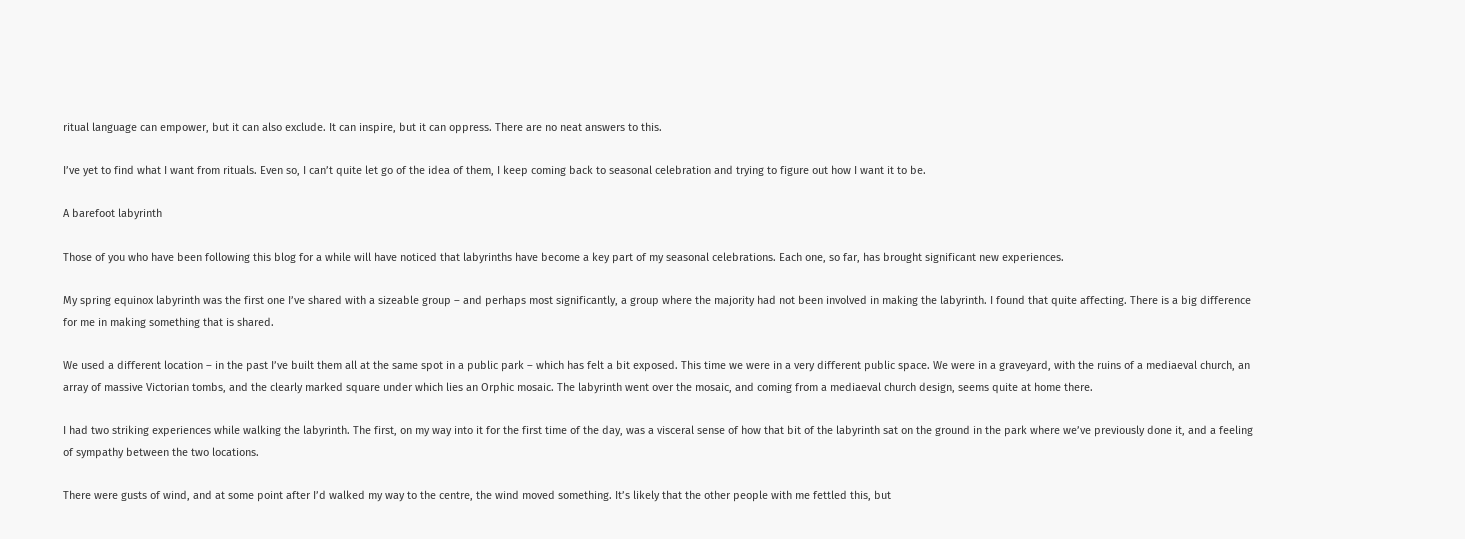ritual language can empower, but it can also exclude. It can inspire, but it can oppress. There are no neat answers to this.

I’ve yet to find what I want from rituals. Even so, I can’t quite let go of the idea of them, I keep coming back to seasonal celebration and trying to figure out how I want it to be.

A barefoot labyrinth

Those of you who have been following this blog for a while will have noticed that labyrinths have become a key part of my seasonal celebrations. Each one, so far, has brought significant new experiences.

My spring equinox labyrinth was the first one I’ve shared with a sizeable group – and perhaps most significantly, a group where the majority had not been involved in making the labyrinth. I found that quite affecting. There is a big difference for me in making something that is shared.

We used a different location – in the past I’ve built them all at the same spot in a public park – which has felt a bit exposed. This time we were in a very different public space. We were in a graveyard, with the ruins of a mediaeval church, an array of massive Victorian tombs, and the clearly marked square under which lies an Orphic mosaic. The labyrinth went over the mosaic, and coming from a mediaeval church design, seems quite at home there.

I had two striking experiences while walking the labyrinth. The first, on my way into it for the first time of the day, was a visceral sense of how that bit of the labyrinth sat on the ground in the park where we’ve previously done it, and a feeling of sympathy between the two locations.

There were gusts of wind, and at some point after I’d walked my way to the centre, the wind moved something. It’s likely that the other people with me fettled this, but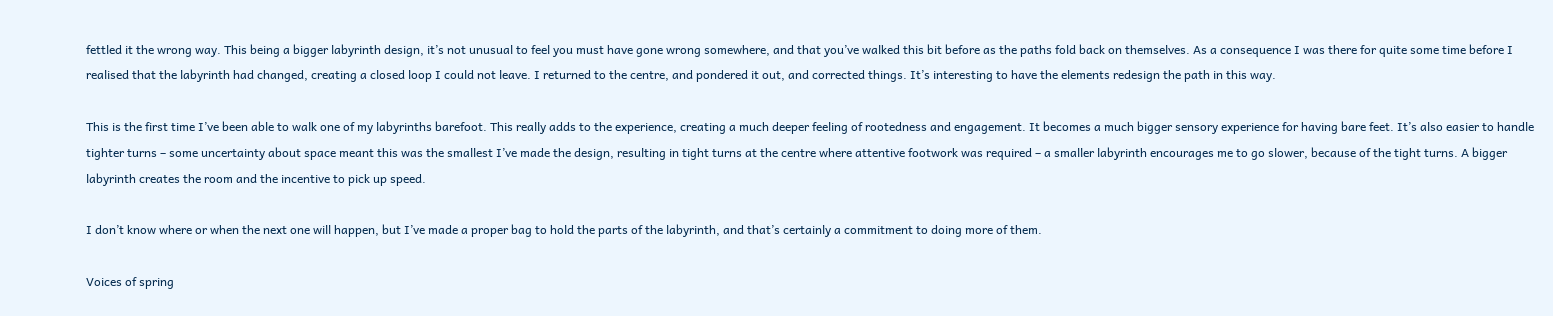fettled it the wrong way. This being a bigger labyrinth design, it’s not unusual to feel you must have gone wrong somewhere, and that you’ve walked this bit before as the paths fold back on themselves. As a consequence I was there for quite some time before I realised that the labyrinth had changed, creating a closed loop I could not leave. I returned to the centre, and pondered it out, and corrected things. It’s interesting to have the elements redesign the path in this way.

This is the first time I’ve been able to walk one of my labyrinths barefoot. This really adds to the experience, creating a much deeper feeling of rootedness and engagement. It becomes a much bigger sensory experience for having bare feet. It’s also easier to handle tighter turns – some uncertainty about space meant this was the smallest I’ve made the design, resulting in tight turns at the centre where attentive footwork was required – a smaller labyrinth encourages me to go slower, because of the tight turns. A bigger labyrinth creates the room and the incentive to pick up speed.

I don’t know where or when the next one will happen, but I’ve made a proper bag to hold the parts of the labyrinth, and that’s certainly a commitment to doing more of them.

Voices of spring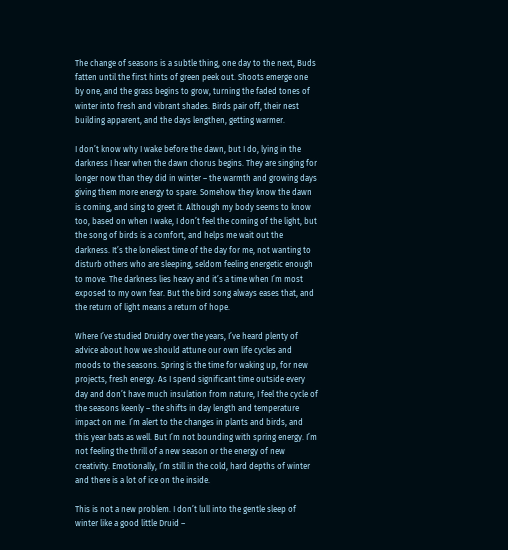The change of seasons is a subtle thing, one day to the next, Buds fatten until the first hints of green peek out. Shoots emerge one by one, and the grass begins to grow, turning the faded tones of winter into fresh and vibrant shades. Birds pair off, their nest building apparent, and the days lengthen, getting warmer.

I don’t know why I wake before the dawn, but I do, lying in the darkness I hear when the dawn chorus begins. They are singing for longer now than they did in winter – the warmth and growing days giving them more energy to spare. Somehow they know the dawn is coming, and sing to greet it. Although my body seems to know too, based on when I wake, I don’t feel the coming of the light, but the song of birds is a comfort, and helps me wait out the darkness. It’s the loneliest time of the day for me, not wanting to disturb others who are sleeping, seldom feeling energetic enough to move. The darkness lies heavy and it’s a time when I’m most exposed to my own fear. But the bird song always eases that, and the return of light means a return of hope.

Where I’ve studied Druidry over the years, I’ve heard plenty of advice about how we should attune our own life cycles and moods to the seasons. Spring is the time for waking up, for new projects, fresh energy. As I spend significant time outside every day and don’t have much insulation from nature, I feel the cycle of the seasons keenly – the shifts in day length and temperature impact on me. I’m alert to the changes in plants and birds, and this year bats as well. But I’m not bounding with spring energy. I’m not feeling the thrill of a new season or the energy of new creativity. Emotionally, I’m still in the cold, hard depths of winter and there is a lot of ice on the inside.

This is not a new problem. I don’t lull into the gentle sleep of winter like a good little Druid –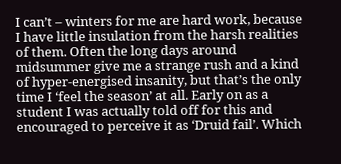I can’t – winters for me are hard work, because I have little insulation from the harsh realities of them. Often the long days around midsummer give me a strange rush and a kind of hyper-energised insanity, but that’s the only time I ‘feel the season’ at all. Early on as a student I was actually told off for this and encouraged to perceive it as ‘Druid fail’. Which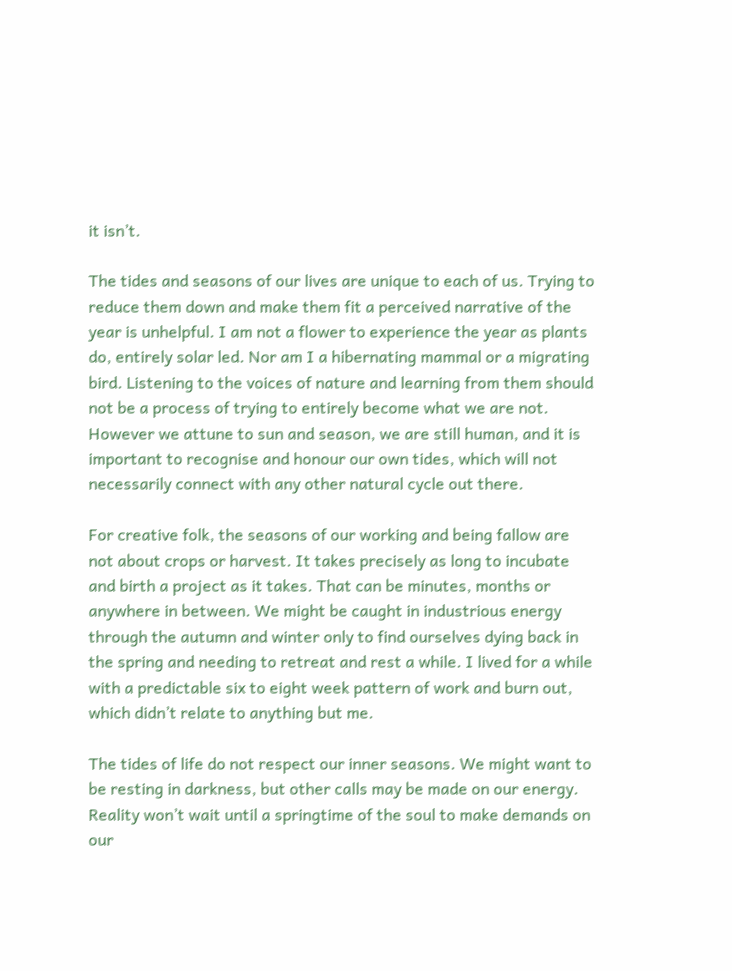it isn’t.

The tides and seasons of our lives are unique to each of us. Trying to reduce them down and make them fit a perceived narrative of the year is unhelpful. I am not a flower to experience the year as plants do, entirely solar led. Nor am I a hibernating mammal or a migrating bird. Listening to the voices of nature and learning from them should not be a process of trying to entirely become what we are not. However we attune to sun and season, we are still human, and it is important to recognise and honour our own tides, which will not necessarily connect with any other natural cycle out there.

For creative folk, the seasons of our working and being fallow are not about crops or harvest. It takes precisely as long to incubate and birth a project as it takes. That can be minutes, months or anywhere in between. We might be caught in industrious energy through the autumn and winter only to find ourselves dying back in the spring and needing to retreat and rest a while. I lived for a while with a predictable six to eight week pattern of work and burn out, which didn’t relate to anything but me.

The tides of life do not respect our inner seasons. We might want to be resting in darkness, but other calls may be made on our energy. Reality won’t wait until a springtime of the soul to make demands on our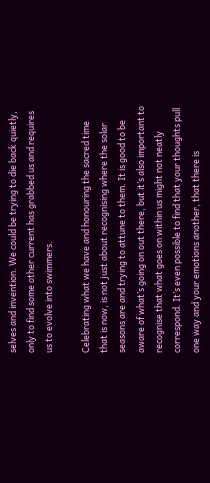selves and invention. We could be trying to die back quietly, only to find some other current has grabbed us and requires us to evolve into swimmers.

Celebrating what we have and honouring the sacred time that is now, is not just about recognising where the solar seasons are and trying to attune to them. It is good to be aware of what’s going on out there, but it’s also important to recognise that what goes on within us might not neatly correspond. It’s even possible to find that your thoughts pull one way and your emotions another, that there is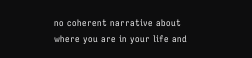no coherent narrative about where you are in your life and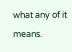what any of it means.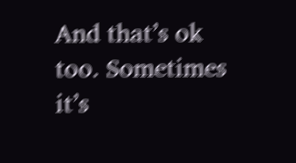And that’s ok too. Sometimes it’s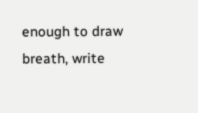enough to draw breath, write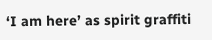‘I am here’ as spirit graffiti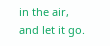in the air, and let it go.